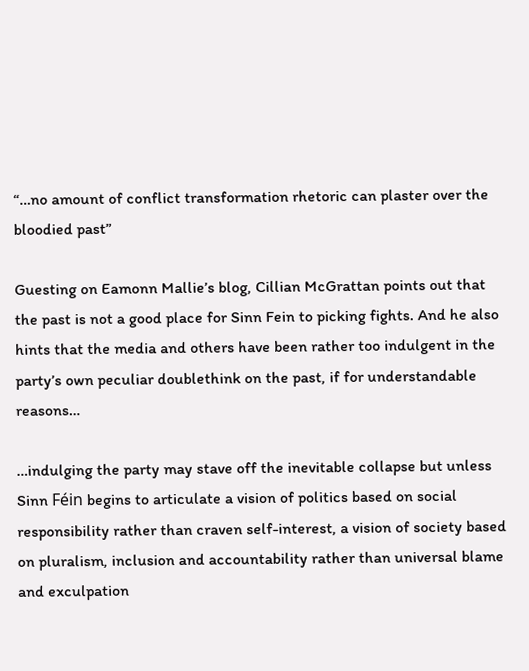“…no amount of conflict transformation rhetoric can plaster over the bloodied past”

Guesting on Eamonn Mallie’s blog, Cillian McGrattan points out that the past is not a good place for Sinn Fein to picking fights. And he also hints that the media and others have been rather too indulgent in the party’s own peculiar doublethink on the past, if for understandable reasons…

…indulging the party may stave off the inevitable collapse but unless Sinn Féin begins to articulate a vision of politics based on social responsibility rather than craven self-interest, a vision of society based on pluralism, inclusion and accountability rather than universal blame and exculpation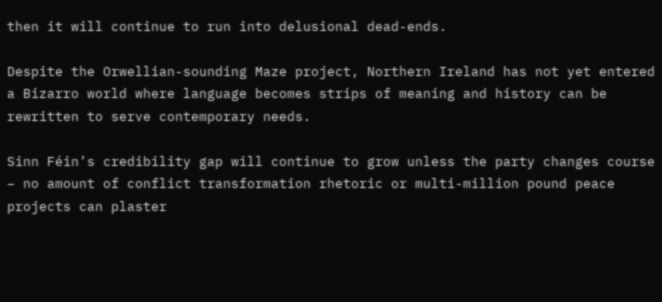then it will continue to run into delusional dead-ends.

Despite the Orwellian-sounding Maze project, Northern Ireland has not yet entered a Bizarro world where language becomes strips of meaning and history can be rewritten to serve contemporary needs.

Sinn Féin’s credibility gap will continue to grow unless the party changes course – no amount of conflict transformation rhetoric or multi-million pound peace projects can plaster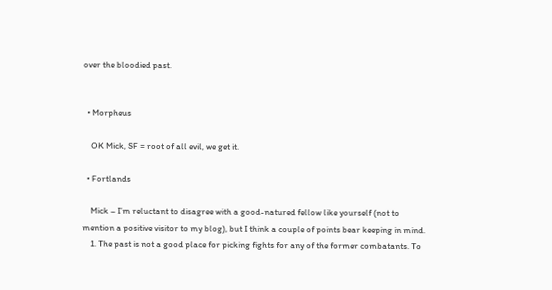over the bloodied past.


  • Morpheus

    OK Mick, SF = root of all evil, we get it.

  • Fortlands

    Mick – I’m reluctant to disagree with a good-natured fellow like yourself (not to mention a positive visitor to my blog), but I think a couple of points bear keeping in mind.
    1. The past is not a good place for picking fights for any of the former combatants. To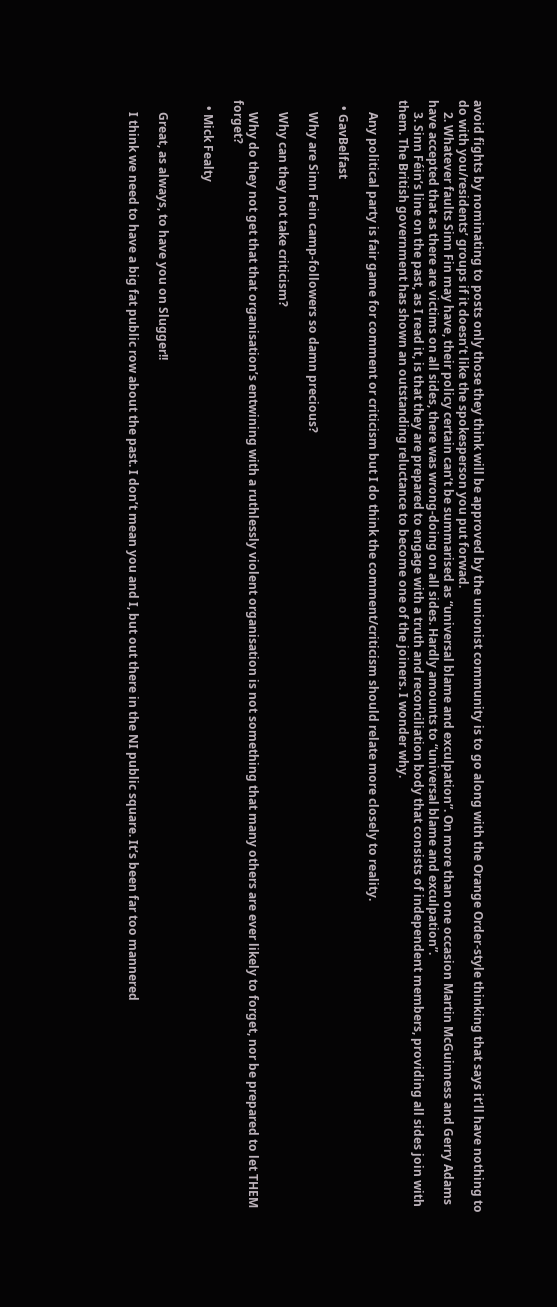avoid fights by nominating to posts only those they think will be approved by the unionist community is to go along with the Orange Order-style thinking that says it’ll have nothing to do with you/residents’ groups if it doesn’t like the spokesperson you put forwad.
    2. Whatever faults Sinn Fin may have, their policy certain can’t be summarised as “universal blame and exculpation”. On more than one occasion Martin McGuinness and Gerry Adams have accepted that as there are victims on all sides, there was wrong-doing on all sides. Hardly amounts to “universal blame and exculpation”.
    3. Sinn Féin’s line on the past, as I read it, is that they are prepared to engage with a truth and reconciliation body that consists of independent members, providing all sides join with them. The British government has shown an outstanding reluctance to become one of the joiners. I wonder why.

    Any political party is fair game for comment or criticism but I do think the comment/criticism should relate more closely to reality.

  • GavBelfast

    Why are Sinn Fein camp-followers so damn precious?

    Why can they not take criticism?

    Why do they not get that that organisation’s entwining with a ruthlessly violent organisation is not something that many others are ever likely to forget, nor be prepared to let THEM forget?

  • Mick Fealty


    Great, as always, to have you on Slugger!!

    I think we need to have a big fat public row about the past. I don’t mean you and I, but out there in the NI public square. It’s been far too mannered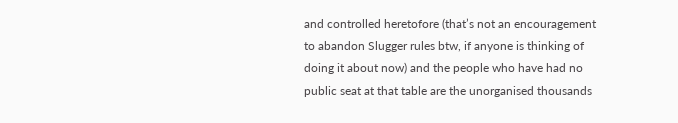and controlled heretofore (that’s not an encouragement to abandon Slugger rules btw, if anyone is thinking of doing it about now) and the people who have had no public seat at that table are the unorganised thousands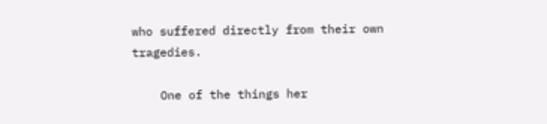who suffered directly from their own tragedies.

    One of the things her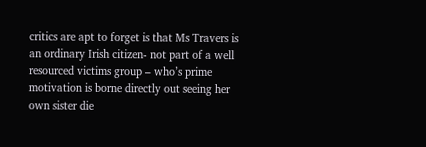critics are apt to forget is that Ms Travers is an ordinary Irish citizen- not part of a well resourced victims group – who’s prime motivation is borne directly out seeing her own sister die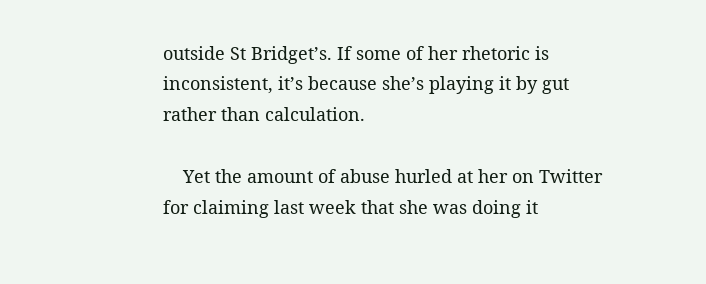outside St Bridget’s. If some of her rhetoric is inconsistent, it’s because she’s playing it by gut rather than calculation.

    Yet the amount of abuse hurled at her on Twitter for claiming last week that she was doing it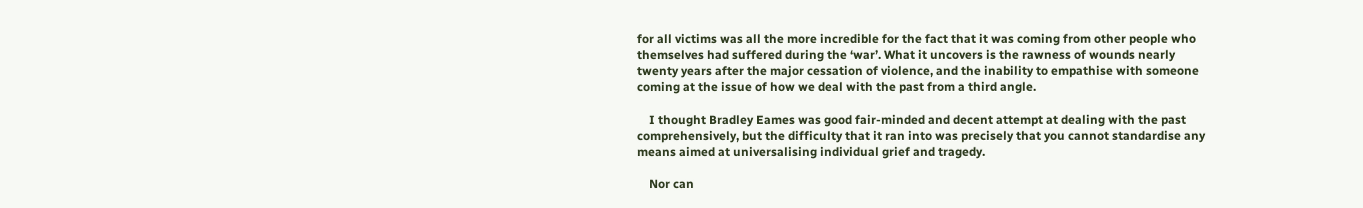for all victims was all the more incredible for the fact that it was coming from other people who themselves had suffered during the ‘war’. What it uncovers is the rawness of wounds nearly twenty years after the major cessation of violence, and the inability to empathise with someone coming at the issue of how we deal with the past from a third angle.

    I thought Bradley Eames was good fair-minded and decent attempt at dealing with the past comprehensively, but the difficulty that it ran into was precisely that you cannot standardise any means aimed at universalising individual grief and tragedy.

    Nor can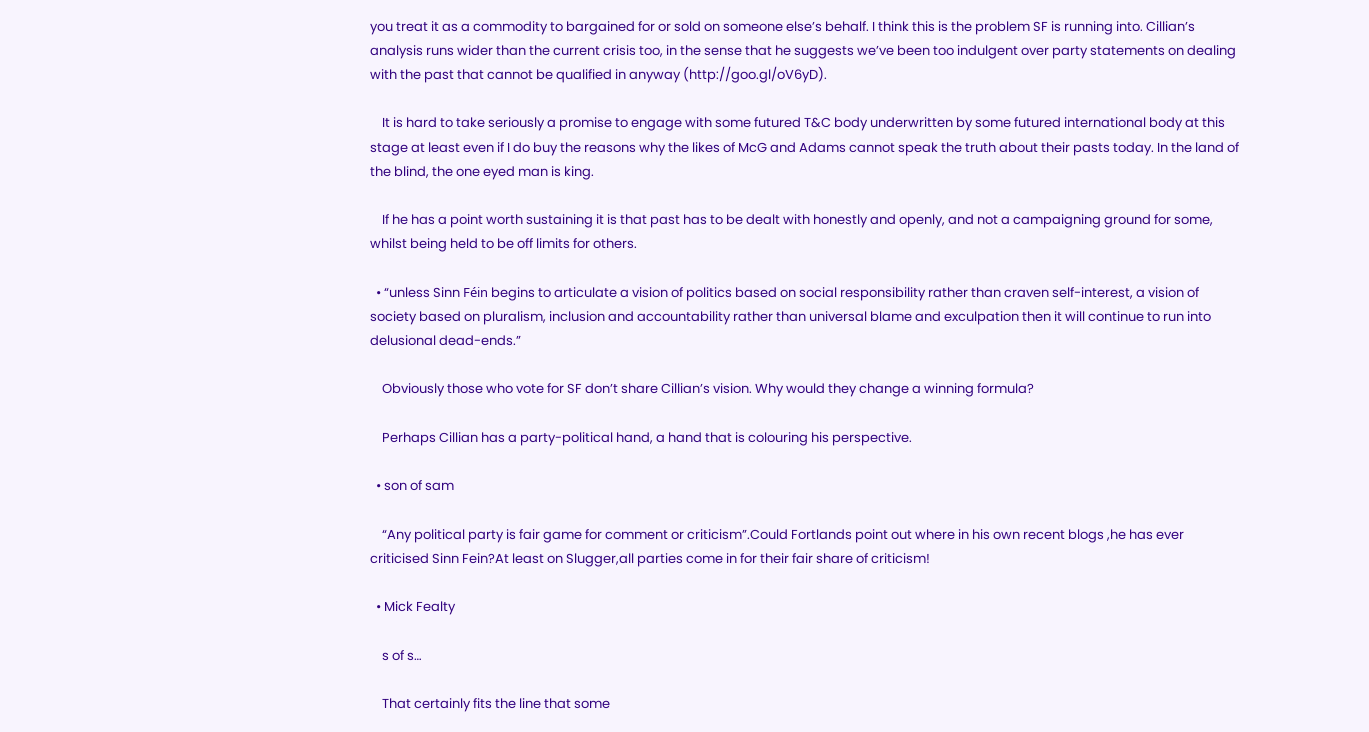you treat it as a commodity to bargained for or sold on someone else’s behalf. I think this is the problem SF is running into. Cillian’s analysis runs wider than the current crisis too, in the sense that he suggests we’ve been too indulgent over party statements on dealing with the past that cannot be qualified in anyway (http://goo.gl/oV6yD).

    It is hard to take seriously a promise to engage with some futured T&C body underwritten by some futured international body at this stage at least even if I do buy the reasons why the likes of McG and Adams cannot speak the truth about their pasts today. In the land of the blind, the one eyed man is king.

    If he has a point worth sustaining it is that past has to be dealt with honestly and openly, and not a campaigning ground for some, whilst being held to be off limits for others.

  • “unless Sinn Féin begins to articulate a vision of politics based on social responsibility rather than craven self-interest, a vision of society based on pluralism, inclusion and accountability rather than universal blame and exculpation then it will continue to run into delusional dead-ends.”

    Obviously those who vote for SF don’t share Cillian’s vision. Why would they change a winning formula?

    Perhaps Cillian has a party-political hand, a hand that is colouring his perspective.

  • son of sam

    “Any political party is fair game for comment or criticism”.Could Fortlands point out where in his own recent blogs ,he has ever criticised Sinn Fein?At least on Slugger,all parties come in for their fair share of criticism!

  • Mick Fealty

    s of s…

    That certainly fits the line that some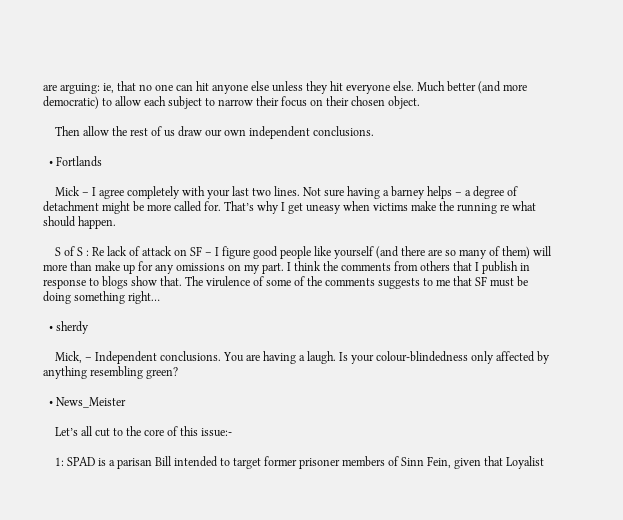are arguing: ie, that no one can hit anyone else unless they hit everyone else. Much better (and more democratic) to allow each subject to narrow their focus on their chosen object.

    Then allow the rest of us draw our own independent conclusions.

  • Fortlands

    Mick – I agree completely with your last two lines. Not sure having a barney helps – a degree of detachment might be more called for. That’s why I get uneasy when victims make the running re what should happen.

    S of S : Re lack of attack on SF – I figure good people like yourself (and there are so many of them) will more than make up for any omissions on my part. I think the comments from others that I publish in response to blogs show that. The virulence of some of the comments suggests to me that SF must be doing something right…

  • sherdy

    Mick, – Independent conclusions. You are having a laugh. Is your colour-blindedness only affected by anything resembling green?

  • News_Meister

    Let’s all cut to the core of this issue:-

    1: SPAD is a parisan Bill intended to target former prisoner members of Sinn Fein, given that Loyalist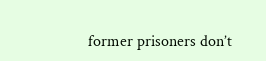former prisoners don’t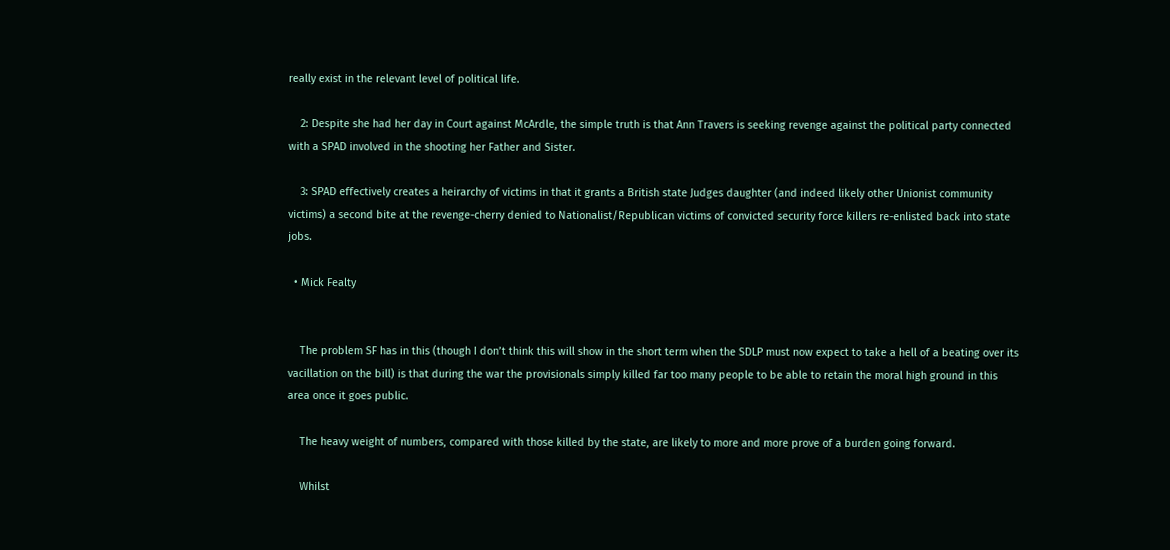really exist in the relevant level of political life.

    2: Despite she had her day in Court against McArdle, the simple truth is that Ann Travers is seeking revenge against the political party connected with a SPAD involved in the shooting her Father and Sister.

    3: SPAD effectively creates a heirarchy of victims in that it grants a British state Judges daughter (and indeed likely other Unionist community victims) a second bite at the revenge-cherry denied to Nationalist/Republican victims of convicted security force killers re-enlisted back into state jobs.

  • Mick Fealty


    The problem SF has in this (though I don’t think this will show in the short term when the SDLP must now expect to take a hell of a beating over its vacillation on the bill) is that during the war the provisionals simply killed far too many people to be able to retain the moral high ground in this area once it goes public.

    The heavy weight of numbers, compared with those killed by the state, are likely to more and more prove of a burden going forward.

    Whilst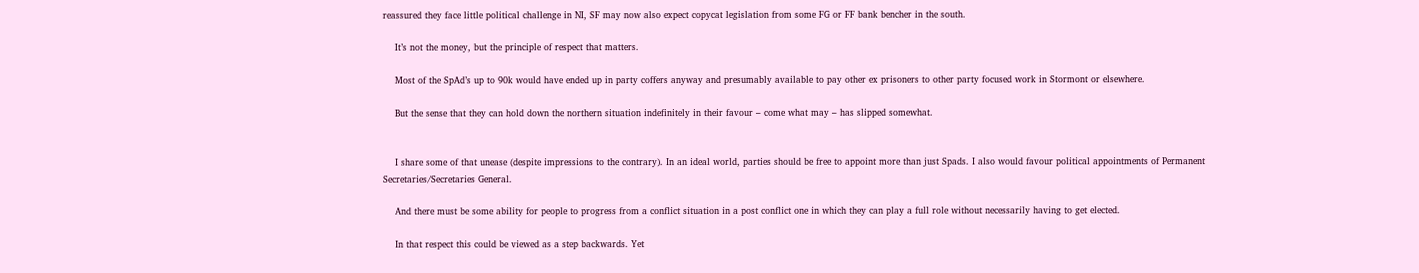reassured they face little political challenge in NI, SF may now also expect copycat legislation from some FG or FF bank bencher in the south.

    It’s not the money, but the principle of respect that matters.

    Most of the SpAd’s up to 90k would have ended up in party coffers anyway and presumably available to pay other ex prisoners to other party focused work in Stormont or elsewhere.

    But the sense that they can hold down the northern situation indefinitely in their favour – come what may – has slipped somewhat.


    I share some of that unease (despite impressions to the contrary). In an ideal world, parties should be free to appoint more than just Spads. I also would favour political appointments of Permanent Secretaries/Secretaries General.

    And there must be some ability for people to progress from a conflict situation in a post conflict one in which they can play a full role without necessarily having to get elected.

    In that respect this could be viewed as a step backwards. Yet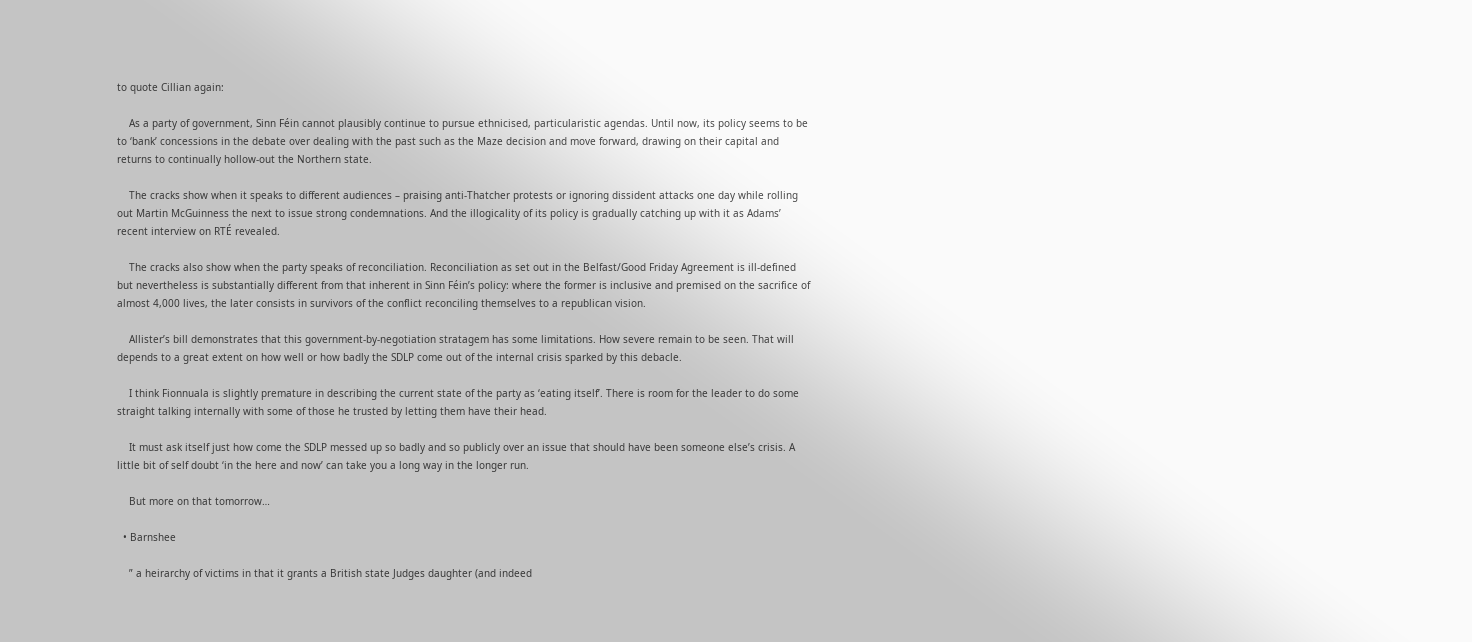to quote Cillian again:

    As a party of government, Sinn Féin cannot plausibly continue to pursue ethnicised, particularistic agendas. Until now, its policy seems to be to ‘bank’ concessions in the debate over dealing with the past such as the Maze decision and move forward, drawing on their capital and returns to continually hollow-out the Northern state.

    The cracks show when it speaks to different audiences – praising anti-Thatcher protests or ignoring dissident attacks one day while rolling out Martin McGuinness the next to issue strong condemnations. And the illogicality of its policy is gradually catching up with it as Adams’ recent interview on RTÉ revealed.

    The cracks also show when the party speaks of reconciliation. Reconciliation as set out in the Belfast/Good Friday Agreement is ill-defined but nevertheless is substantially different from that inherent in Sinn Féin’s policy: where the former is inclusive and premised on the sacrifice of almost 4,000 lives, the later consists in survivors of the conflict reconciling themselves to a republican vision.

    Allister’s bill demonstrates that this government-by-negotiation stratagem has some limitations. How severe remain to be seen. That will depends to a great extent on how well or how badly the SDLP come out of the internal crisis sparked by this debacle.

    I think Fionnuala is slightly premature in describing the current state of the party as ‘eating itself’. There is room for the leader to do some straight talking internally with some of those he trusted by letting them have their head.

    It must ask itself just how come the SDLP messed up so badly and so publicly over an issue that should have been someone else’s crisis. A little bit of self doubt ‘in the here and now’ can take you a long way in the longer run.

    But more on that tomorrow…

  • Barnshee

    ” a heirarchy of victims in that it grants a British state Judges daughter (and indeed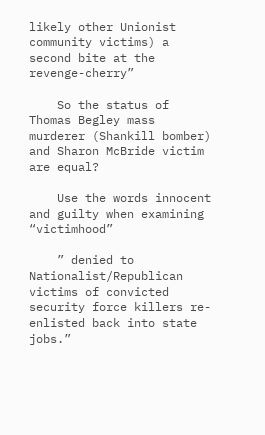likely other Unionist community victims) a second bite at the revenge-cherry”

    So the status of Thomas Begley mass murderer (Shankill bomber) and Sharon McBride victim are equal?

    Use the words innocent and guilty when examining “victimhood”

    ” denied to Nationalist/Republican victims of convicted security force killers re-enlisted back into state jobs.”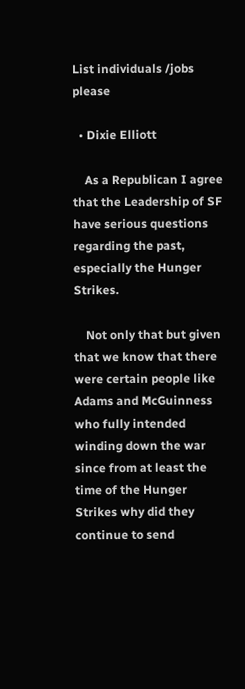List individuals /jobs please

  • Dixie Elliott

    As a Republican I agree that the Leadership of SF have serious questions regarding the past, especially the Hunger Strikes.

    Not only that but given that we know that there were certain people like Adams and McGuinness who fully intended winding down the war since from at least the time of the Hunger Strikes why did they continue to send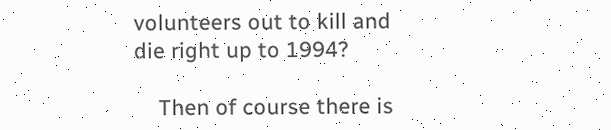volunteers out to kill and die right up to 1994?

    Then of course there is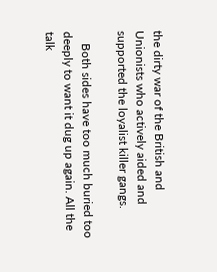the dirty war of the British and Unionists who actively aided and supported the loyalist killer gangs.

    Both sides have too much buried too deeply to want it dug up again. All the talk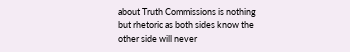about Truth Commissions is nothing but rhetoric as both sides know the other side will never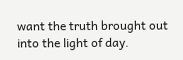want the truth brought out into the light of day.